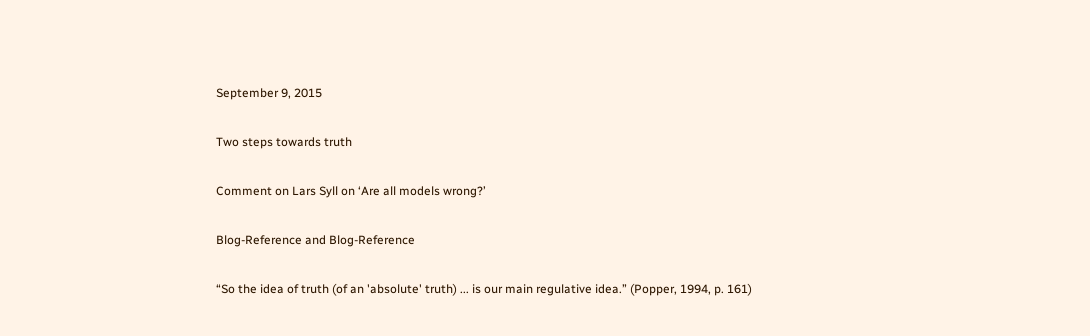September 9, 2015

Two steps towards truth

Comment on Lars Syll on ‘Are all models wrong?’

Blog-Reference and Blog-Reference

“So the idea of truth (of an 'absolute' truth) ... is our main regulative idea.” (Popper, 1994, p. 161)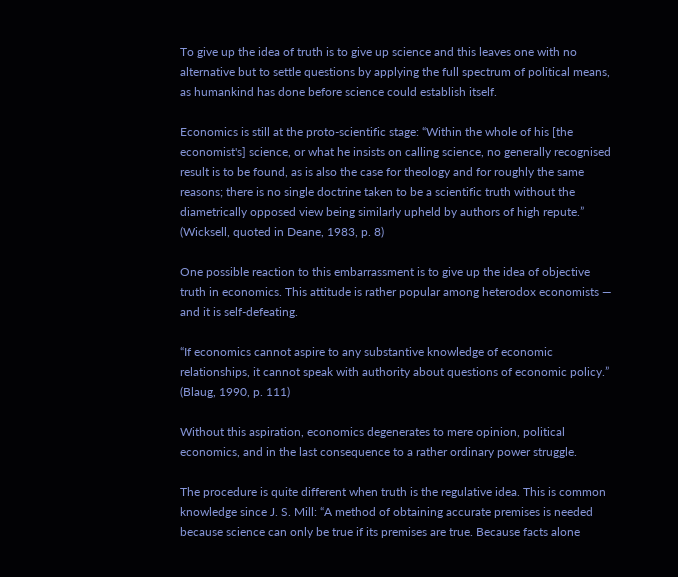To give up the idea of truth is to give up science and this leaves one with no alternative but to settle questions by applying the full spectrum of political means, as humankind has done before science could establish itself.

Economics is still at the proto-scientific stage: “Within the whole of his [the economist's] science, or what he insists on calling science, no generally recognised result is to be found, as is also the case for theology and for roughly the same reasons; there is no single doctrine taken to be a scientific truth without the diametrically opposed view being similarly upheld by authors of high repute.” (Wicksell, quoted in Deane, 1983, p. 8)

One possible reaction to this embarrassment is to give up the idea of objective truth in economics. This attitude is rather popular among heterodox economists — and it is self-defeating.

“If economics cannot aspire to any substantive knowledge of economic relationships, it cannot speak with authority about questions of economic policy.” (Blaug, 1990, p. 111)

Without this aspiration, economics degenerates to mere opinion, political economics, and in the last consequence to a rather ordinary power struggle.

The procedure is quite different when truth is the regulative idea. This is common knowledge since J. S. Mill: “A method of obtaining accurate premises is needed because science can only be true if its premises are true. Because facts alone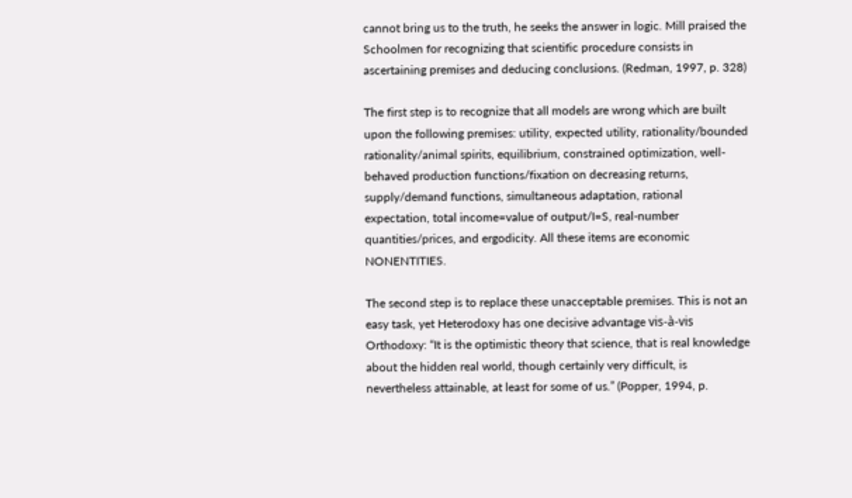cannot bring us to the truth, he seeks the answer in logic. Mill praised the Schoolmen for recognizing that scientific procedure consists in ascertaining premises and deducing conclusions. (Redman, 1997, p. 328)

The first step is to recognize that all models are wrong which are built upon the following premises: utility, expected utility, rationality/bounded rationality/animal spirits, equilibrium, constrained optimization, well-behaved production functions/fixation on decreasing returns, supply/demand functions, simultaneous adaptation, rational expectation, total income=value of output/I=S, real-number quantities/prices, and ergodicity. All these items are economic NONENTITIES.

The second step is to replace these unacceptable premises. This is not an easy task, yet Heterodoxy has one decisive advantage vis-à-vis Orthodoxy: “It is the optimistic theory that science, that is real knowledge about the hidden real world, though certainly very difficult, is nevertheless attainable, at least for some of us.” (Popper, 1994, p.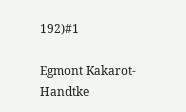192)#1

Egmont Kakarot-Handtke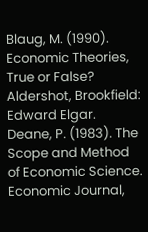Blaug, M. (1990). Economic Theories, True or False? Aldershot, Brookfield: Edward Elgar.
Deane, P. (1983). The Scope and Method of Economic Science. Economic Journal,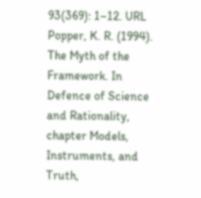93(369): 1–12. URL
Popper, K. R. (1994). The Myth of the Framework. In Defence of Science and Rationality, chapter Models, Instruments, and Truth,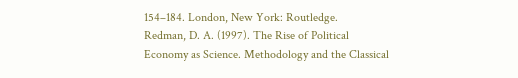154–184. London, New York: Routledge.
Redman, D. A. (1997). The Rise of Political Economy as Science. Methodology and the Classical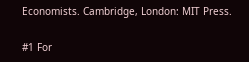Economists. Cambridge, London: MIT Press.

#1 For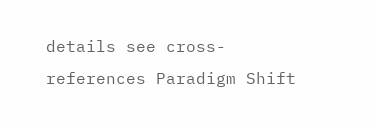details see cross-references Paradigm Shift